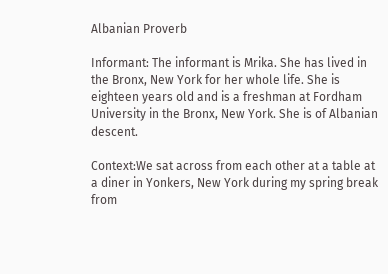Albanian Proverb

Informant: The informant is Mrika. She has lived in the Bronx, New York for her whole life. She is eighteen years old and is a freshman at Fordham University in the Bronx, New York. She is of Albanian descent.

Context:We sat across from each other at a table at a diner in Yonkers, New York during my spring break from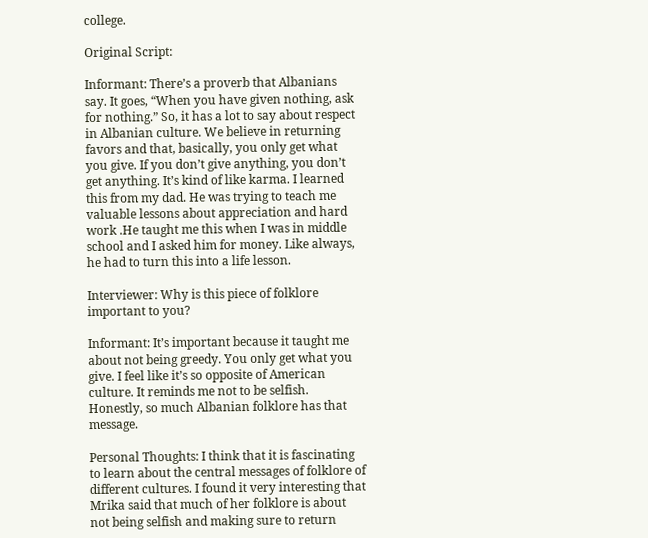college.

Original Script:

Informant: There’s a proverb that Albanians say. It goes, “When you have given nothing, ask for nothing.” So, it has a lot to say about respect in Albanian culture. We believe in returning favors and that, basically, you only get what you give. If you don’t give anything, you don’t get anything. It’s kind of like karma. I learned this from my dad. He was trying to teach me valuable lessons about appreciation and hard work .He taught me this when I was in middle school and I asked him for money. Like always, he had to turn this into a life lesson.

Interviewer: Why is this piece of folklore important to you?

Informant: It’s important because it taught me about not being greedy. You only get what you give. I feel like it’s so opposite of American culture. It reminds me not to be selfish. Honestly, so much Albanian folklore has that message.

Personal Thoughts: I think that it is fascinating to learn about the central messages of folklore of different cultures. I found it very interesting that Mrika said that much of her folklore is about not being selfish and making sure to return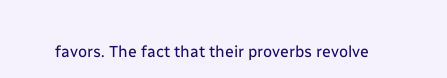favors. The fact that their proverbs revolve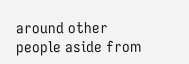around other people aside from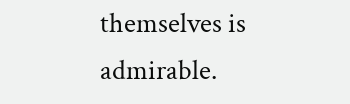themselves is admirable.